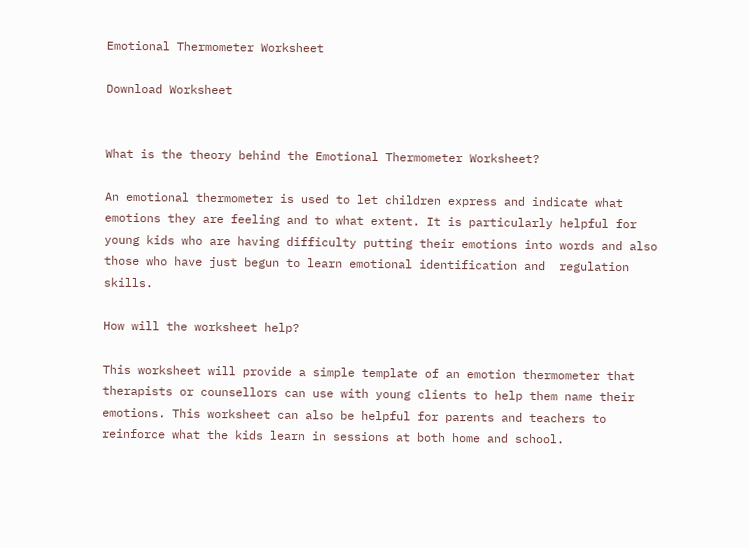Emotional Thermometer Worksheet

Download Worksheet


What is the theory behind the Emotional Thermometer Worksheet?

An emotional thermometer is used to let children express and indicate what emotions they are feeling and to what extent. It is particularly helpful for young kids who are having difficulty putting their emotions into words and also those who have just begun to learn emotional identification and  regulation skills.

How will the worksheet help?

This worksheet will provide a simple template of an emotion thermometer that therapists or counsellors can use with young clients to help them name their emotions. This worksheet can also be helpful for parents and teachers to reinforce what the kids learn in sessions at both home and school.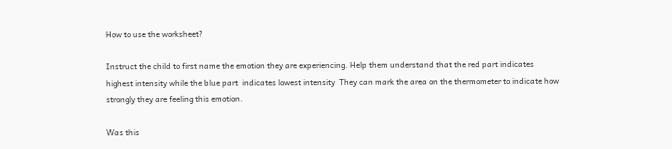How to use the worksheet?

Instruct the child to first name the emotion they are experiencing. Help them understand that the red part indicates highest intensity while the blue part  indicates lowest intensity  They can mark the area on the thermometer to indicate how strongly they are feeling this emotion.

Was this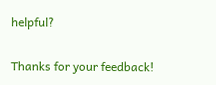helpful?

Thanks for your feedback!